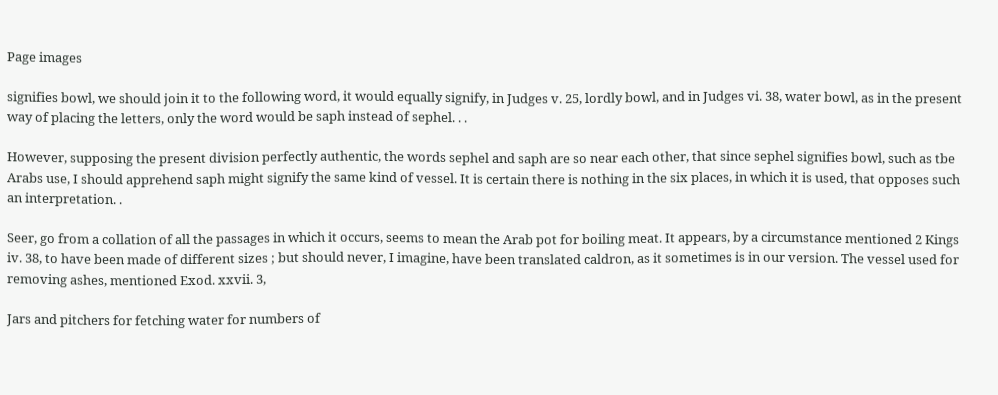Page images

signifies bowl, we should join it to the following word, it would equally signify, in Judges v. 25, lordly bowl, and in Judges vi. 38, water bowl, as in the present way of placing the letters, only the word would be saph instead of sephel. . .

However, supposing the present division perfectly authentic, the words sephel and saph are so near each other, that since sephel signifies bowl, such as tbe Arabs use, I should apprehend saph might signify the same kind of vessel. It is certain there is nothing in the six places, in which it is used, that opposes such an interpretation. .

Seer, go from a collation of all the passages in which it occurs, seems to mean the Arab pot for boiling meat. It appears, by a circumstance mentioned 2 Kings iv. 38, to have been made of different sizes ; but should never, I imagine, have been translated caldron, as it sometimes is in our version. The vessel used for removing ashes, mentioned Exod. xxvii. 3,

Jars and pitchers for fetching water for numbers of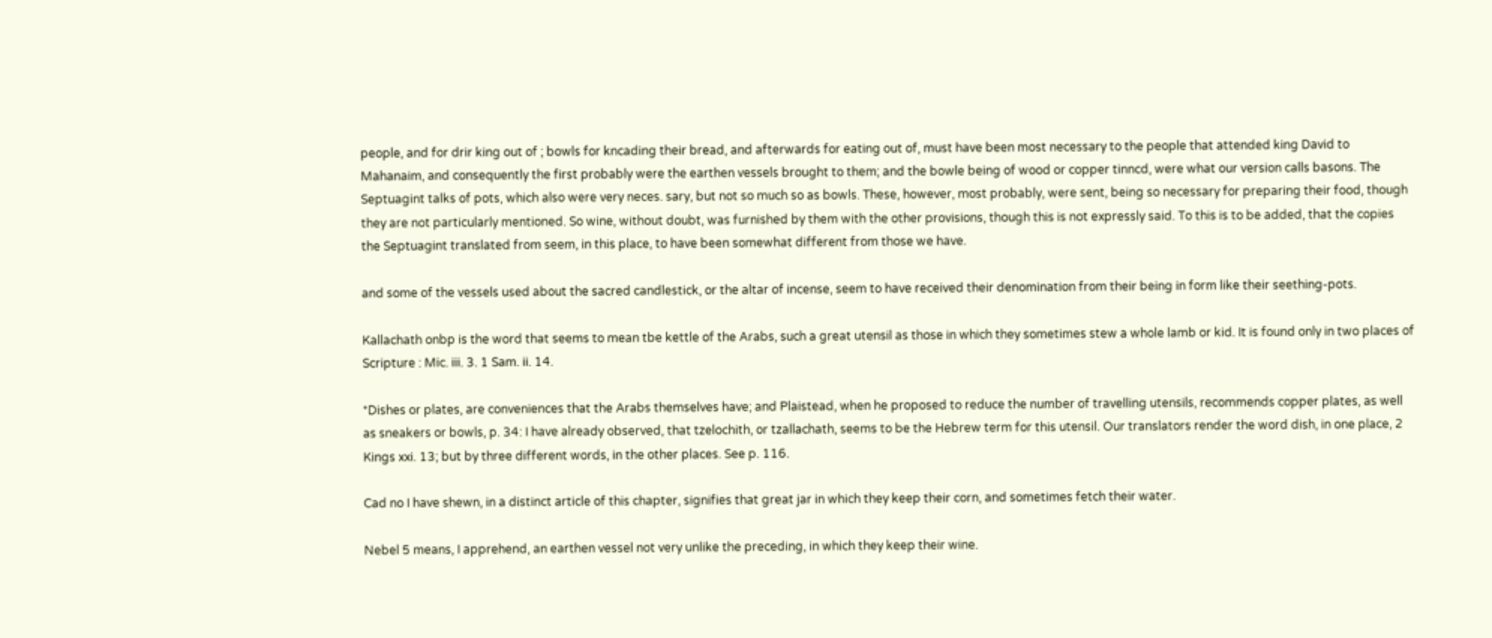people, and for drir king out of ; bowls for kncading their bread, and afterwards for eating out of, must have been most necessary to the people that attended king David to Mahanaim, and consequently the first probably were the earthen vessels brought to them; and the bowle being of wood or copper tinncd, were what our version calls basons. The Septuagint talks of pots, which also were very neces. sary, but not so much so as bowls. These, however, most probably, were sent, being so necessary for preparing their food, though they are not particularly mentioned. So wine, without doubt, was furnished by them with the other provisions, though this is not expressly said. To this is to be added, that the copies the Septuagint translated from seem, in this place, to have been somewhat different from those we have.

and some of the vessels used about the sacred candlestick, or the altar of incense, seem to have received their denomination from their being in form like their seething-pots.

Kallachath onbp is the word that seems to mean tbe kettle of the Arabs, such a great utensil as those in which they sometimes stew a whole lamb or kid. It is found only in two places of Scripture : Mic. iii. 3. 1 Sam. ii. 14.

*Dishes or plates, are conveniences that the Arabs themselves have; and Plaistead, when he proposed to reduce the number of travelling utensils, recommends copper plates, as well as sneakers or bowls, p. 34: I have already observed, that tzelochith, or tzallachath, seems to be the Hebrew term for this utensil. Our translators render the word dish, in one place, 2 Kings xxi. 13; but by three different words, in the other places. See p. 116.

Cad no I have shewn, in a distinct article of this chapter, signifies that great jar in which they keep their corn, and sometimes fetch their water.

Nebel 5 means, I apprehend, an earthen vessel not very unlike the preceding, in which they keep their wine.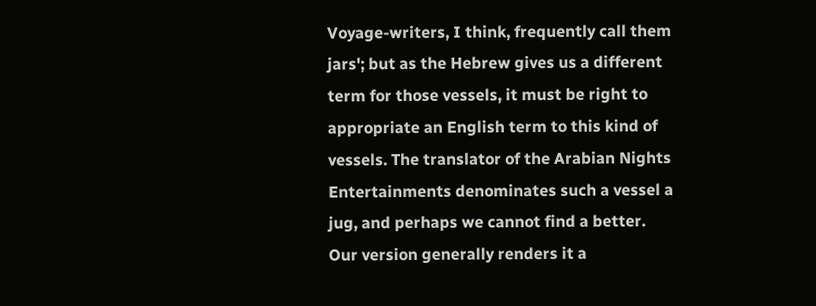Voyage-writers, I think, frequently call them jars'; but as the Hebrew gives us a different term for those vessels, it must be right to appropriate an English term to this kind of vessels. The translator of the Arabian Nights Entertainments denominates such a vessel a jug, and perhaps we cannot find a better. Our version generally renders it a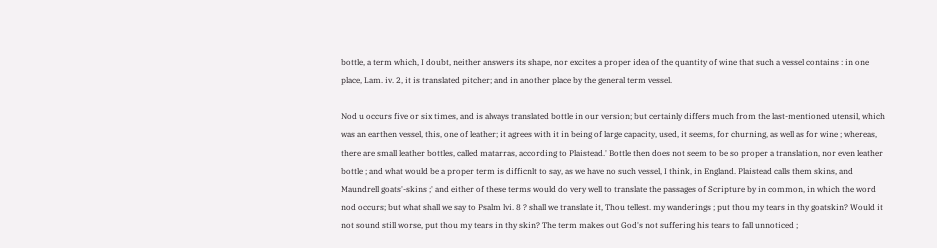bottle, a term which, I doubt, neither answers its shape, nor excites a proper idea of the quantity of wine that such a vessel contains : in one place, Lam. iv. 2, it is translated pitcher; and in another place by the general term vessel.

Nod u occurs five or six times, and is always translated bottle in our version; but certainly differs much from the last-mentioned utensil, which was an earthen vessel, this, one of leather; it agrees with it in being of large capacity, used, it seems, for churning, as well as for wine ; whereas, there are small leather bottles, called matarras, according to Plaistead.' Bottle then does not seem to be so proper a translation, nor even leather bottle ; and what would be a proper term is difficnlt to say, as we have no such vessel, I think, in England. Plaistead calls them skins, and Maundrell goats'-skins ;' and either of these terms would do very well to translate the passages of Scripture by in common, in which the word nod occurs; but what shall we say to Psalm lvi. 8 ? shall we translate it, Thou tellest. my wanderings ; put thou my tears in thy goatskin? Would it not sound still worse, put thou my tears in thy skin? The term makes out God's not suffering his tears to fall unnoticed ;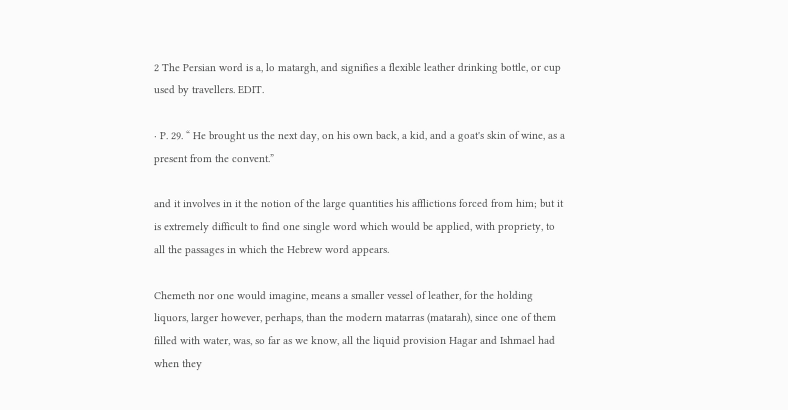2 The Persian word is a, lo matargh, and signifies a flexible leather drinking bottle, or cup used by travellers. EDIT.

· P. 29. “ He brought us the next day, on his own back, a kid, and a goat's skin of wine, as a present from the convent.”

and it involves in it the notion of the large quantities his afflictions forced from him; but it is extremely difficult to find one single word which would be applied, with propriety, to all the passages in which the Hebrew word appears.

Chemeth nor one would imagine, means a smaller vessel of leather, for the holding liquors, larger however, perhaps, than the modern matarras (matarah), since one of them filled with water, was, so far as we know, all the liquid provision Hagar and Ishmael had when they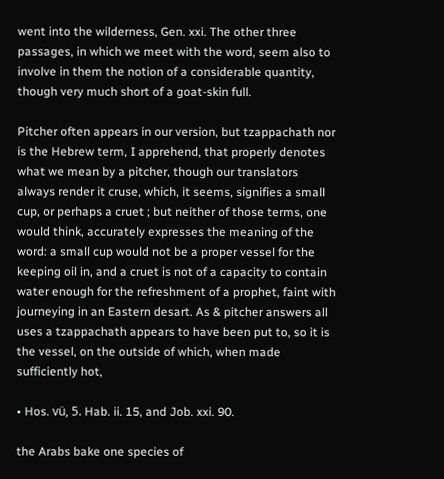went into the wilderness, Gen. xxi. The other three passages, in which we meet with the word, seem also to involve in them the notion of a considerable quantity, though very much short of a goat-skin full.

Pitcher often appears in our version, but tzappachath nor is the Hebrew term, I apprehend, that properly denotes what we mean by a pitcher, though our translators always render it cruse, which, it seems, signifies a small cup, or perhaps a cruet ; but neither of those terms, one would think, accurately expresses the meaning of the word: a small cup would not be a proper vessel for the keeping oil in, and a cruet is not of a capacity to contain water enough for the refreshment of a prophet, faint with journeying in an Eastern desart. As & pitcher answers all uses a tzappachath appears to have been put to, so it is the vessel, on the outside of which, when made sufficiently hot,

• Hos. vü, 5. Hab. ii. 15, and Job. xxi. 90.

the Arabs bake one species of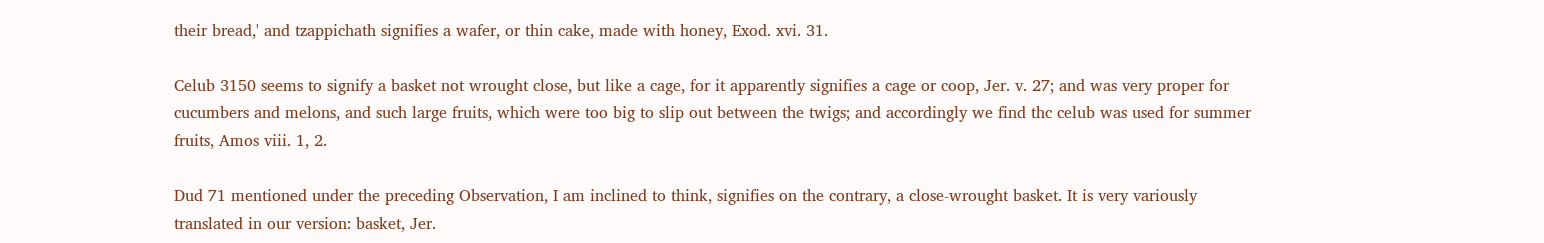their bread,' and tzappichath signifies a wafer, or thin cake, made with honey, Exod. xvi. 31.

Celub 3150 seems to signify a basket not wrought close, but like a cage, for it apparently signifies a cage or coop, Jer. v. 27; and was very proper for cucumbers and melons, and such large fruits, which were too big to slip out between the twigs; and accordingly we find thc celub was used for summer fruits, Amos viii. 1, 2.

Dud 71 mentioned under the preceding Observation, I am inclined to think, signifies on the contrary, a close-wrought basket. It is very variously translated in our version: basket, Jer.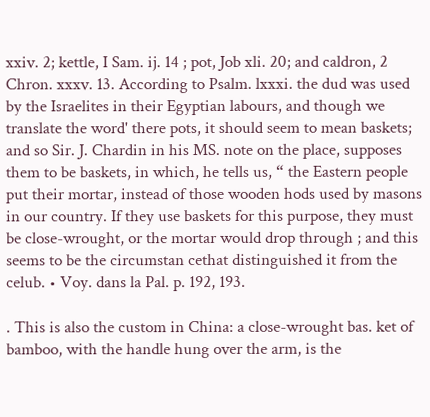xxiv. 2; kettle, I Sam. ij. 14 ; pot, Job xli. 20; and caldron, 2 Chron. xxxv. 13. According to Psalm. lxxxi. the dud was used by the Israelites in their Egyptian labours, and though we translate the word' there pots, it should seem to mean baskets; and so Sir. J. Chardin in his MS. note on the place, supposes them to be baskets, in which, he tells us, “ the Eastern people put their mortar, instead of those wooden hods used by masons in our country. If they use baskets for this purpose, they must be close-wrought, or the mortar would drop through ; and this seems to be the circumstan cethat distinguished it from the celub. • Voy. dans la Pal. p. 192, 193.

. This is also the custom in China: a close-wrought bas. ket of bamboo, with the handle hung over the arm, is the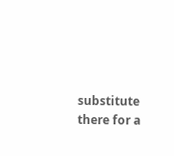substitute there for a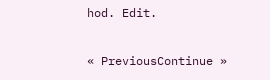hod. Edit.

« PreviousContinue »